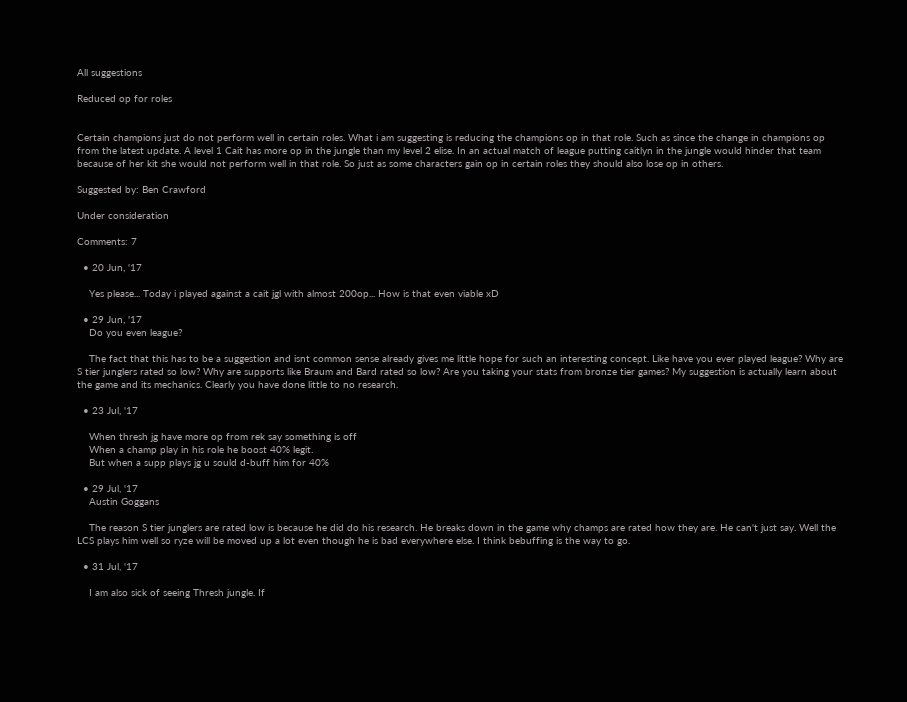All suggestions

Reduced op for roles


Certain champions just do not perform well in certain roles. What i am suggesting is reducing the champions op in that role. Such as since the change in champions op from the latest update. A level 1 Cait has more op in the jungle than my level 2 elise. In an actual match of league putting caitlyn in the jungle would hinder that team because of her kit she would not perform well in that role. So just as some characters gain op in certain roles they should also lose op in others.

Suggested by: Ben Crawford

Under consideration

Comments: 7

  • 20 Jun, '17

    Yes please... Today i played against a cait jgl with almost 200op... How is that even viable xD

  • 29 Jun, '17
    Do you even league?

    The fact that this has to be a suggestion and isnt common sense already gives me little hope for such an interesting concept. Like have you ever played league? Why are S tier junglers rated so low? Why are supports like Braum and Bard rated so low? Are you taking your stats from bronze tier games? My suggestion is actually learn about the game and its mechanics. Clearly you have done little to no research.

  • 23 Jul, '17

    When thresh jg have more op from rek say something is off
    When a champ play in his role he boost 40% legit.
    But when a supp plays jg u sould d-buff him for 40%

  • 29 Jul, '17
    Austin Goggans

    The reason S tier junglers are rated low is because he did do his research. He breaks down in the game why champs are rated how they are. He can't just say. Well the LCS plays him well so ryze will be moved up a lot even though he is bad everywhere else. I think bebuffing is the way to go.

  • 31 Jul, '17

    I am also sick of seeing Thresh jungle. If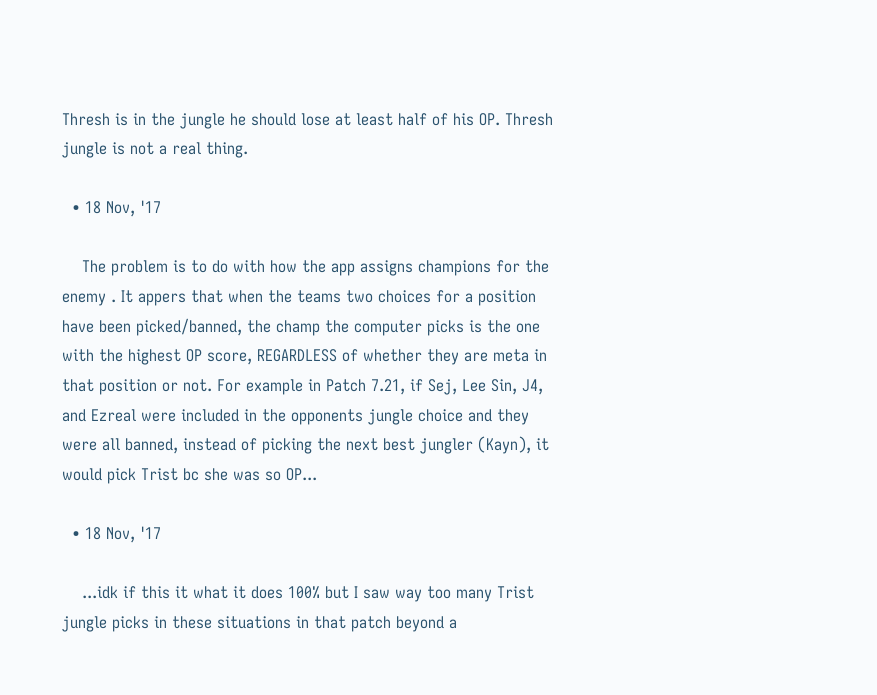Thresh is in the jungle he should lose at least half of his OP. Thresh jungle is not a real thing.

  • 18 Nov, '17

    The problem is to do with how the app assigns champions for the enemy . It appers that when the teams two choices for a position have been picked/banned, the champ the computer picks is the one with the highest OP score, REGARDLESS of whether they are meta in that position or not. For example in Patch 7.21, if Sej, Lee Sin, J4, and Ezreal were included in the opponents jungle choice and they were all banned, instead of picking the next best jungler (Kayn), it would pick Trist bc she was so OP...

  • 18 Nov, '17

    ...idk if this it what it does 100% but I saw way too many Trist jungle picks in these situations in that patch beyond a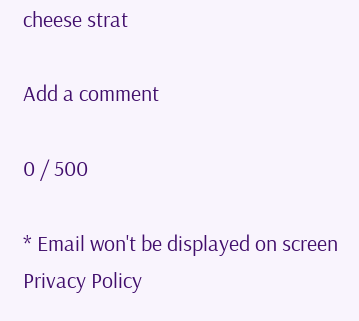cheese strat

Add a comment

0 / 500

* Email won't be displayed on screen Privacy Policy